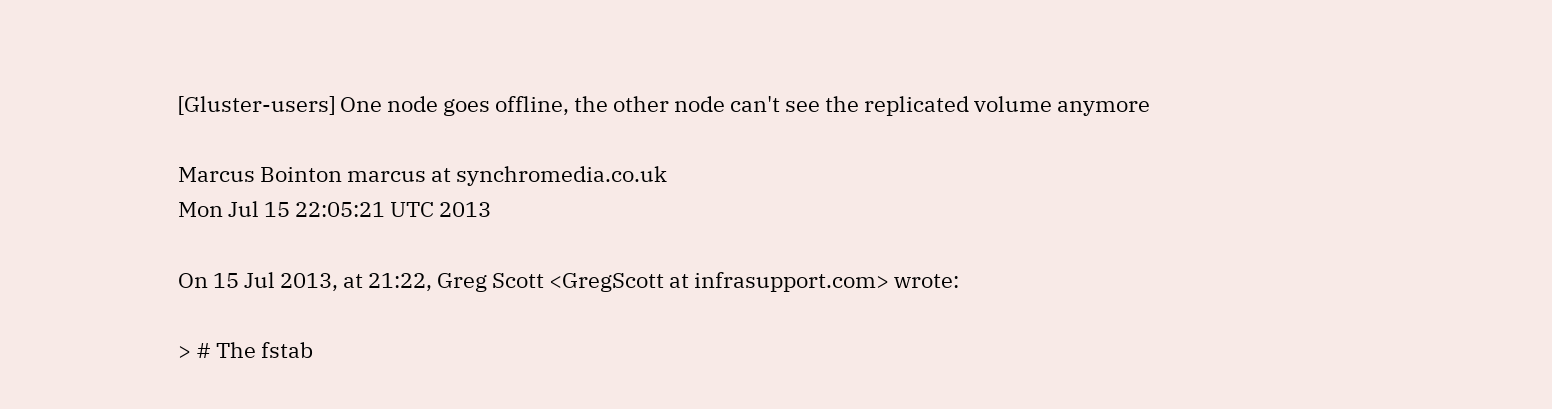[Gluster-users] One node goes offline, the other node can't see the replicated volume anymore

Marcus Bointon marcus at synchromedia.co.uk
Mon Jul 15 22:05:21 UTC 2013

On 15 Jul 2013, at 21:22, Greg Scott <GregScott at infrasupport.com> wrote:

> # The fstab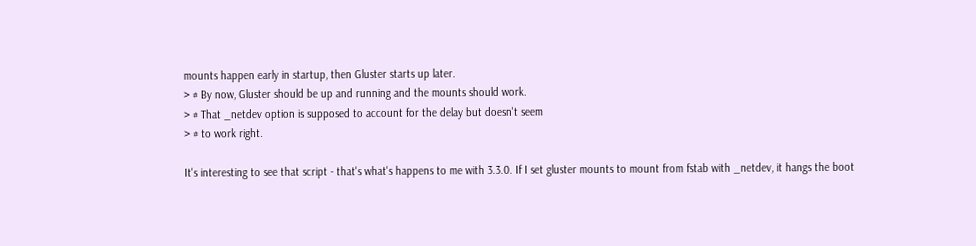mounts happen early in startup, then Gluster starts up later.
> # By now, Gluster should be up and running and the mounts should work.
> # That _netdev option is supposed to account for the delay but doesn't seem
> # to work right.

It's interesting to see that script - that's what's happens to me with 3.3.0. If I set gluster mounts to mount from fstab with _netdev, it hangs the boot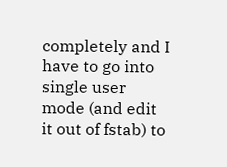completely and I have to go into single user mode (and edit it out of fstab) to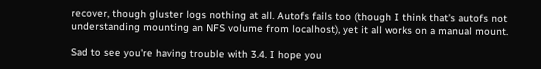recover, though gluster logs nothing at all. Autofs fails too (though I think that's autofs not understanding mounting an NFS volume from localhost), yet it all works on a manual mount.

Sad to see you're having trouble with 3.4. I hope you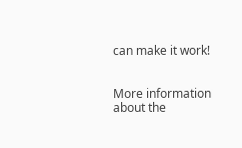can make it work!


More information about the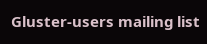Gluster-users mailing list